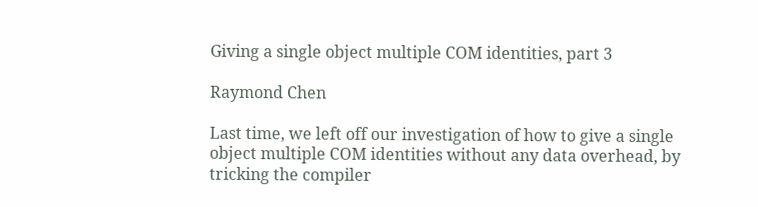Giving a single object multiple COM identities, part 3

Raymond Chen

Last time, we left off our investigation of how to give a single object multiple COM identities without any data overhead, by tricking the compiler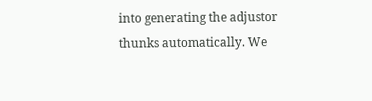into generating the adjustor thunks automatically. We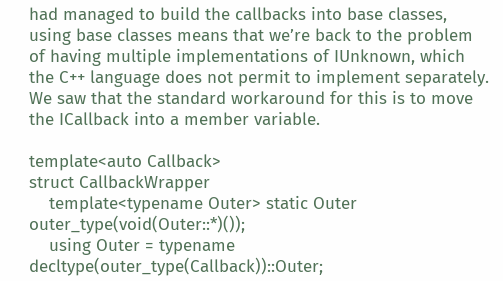had managed to build the callbacks into base classes, using base classes means that we’re back to the problem of having multiple implementations of IUnknown, which the C++ language does not permit to implement separately. We saw that the standard workaround for this is to move the ICallback into a member variable.

template<auto Callback>
struct CallbackWrapper
    template<typename Outer> static Outer outer_type(void(Outer::*)());
    using Outer = typename decltype(outer_type(Callback))::Outer;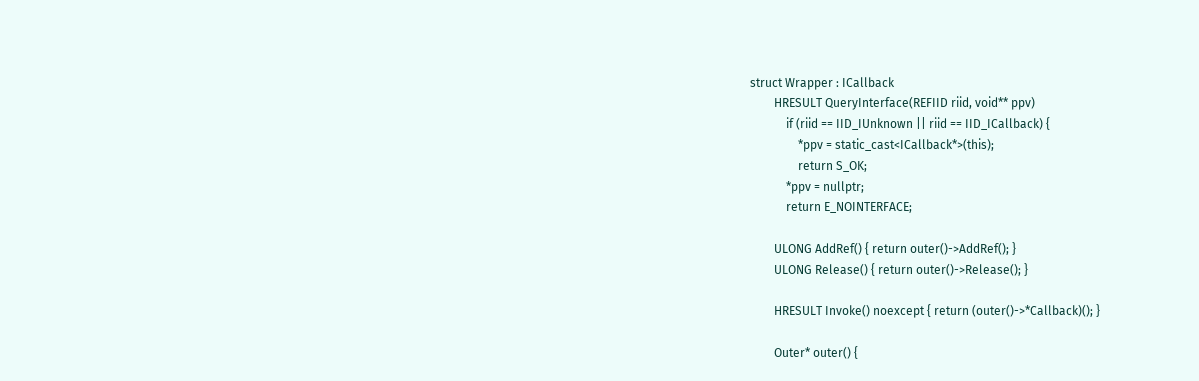struct Wrapper : ICallback
        HRESULT QueryInterface(REFIID riid, void** ppv)
            if (riid == IID_IUnknown || riid == IID_ICallback) {
                *ppv = static_cast<ICallback*>(this);
                return S_OK;
            *ppv = nullptr;
            return E_NOINTERFACE;

        ULONG AddRef() { return outer()->AddRef(); }
        ULONG Release() { return outer()->Release(); }

        HRESULT Invoke() noexcept { return (outer()->*Callback)(); }

        Outer* outer() {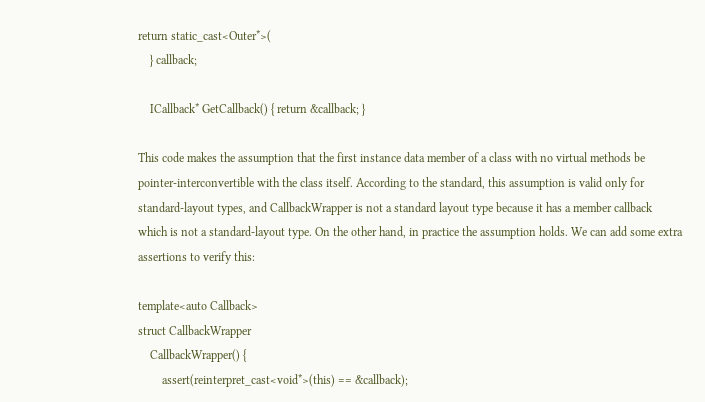return static_cast<Outer*>(
    } callback;

    ICallback* GetCallback() { return &callback; }

This code makes the assumption that the first instance data member of a class with no virtual methods be pointer-interconvertible with the class itself. According to the standard, this assumption is valid only for standard-layout types, and CallbackWrapper is not a standard layout type because it has a member callback which is not a standard-layout type. On the other hand, in practice the assumption holds. We can add some extra assertions to verify this:

template<auto Callback>
struct CallbackWrapper
    CallbackWrapper() {
        assert(reinterpret_cast<void*>(this) == &callback);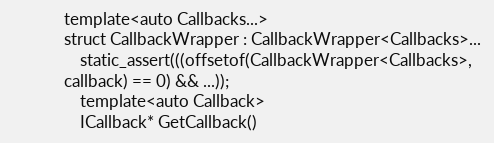template<auto Callbacks...>
struct CallbackWrapper : CallbackWrapper<Callbacks>...
    static_assert(((offsetof(CallbackWrapper<Callbacks>, callback) == 0) && ...));
    template<auto Callback>
    ICallback* GetCallback()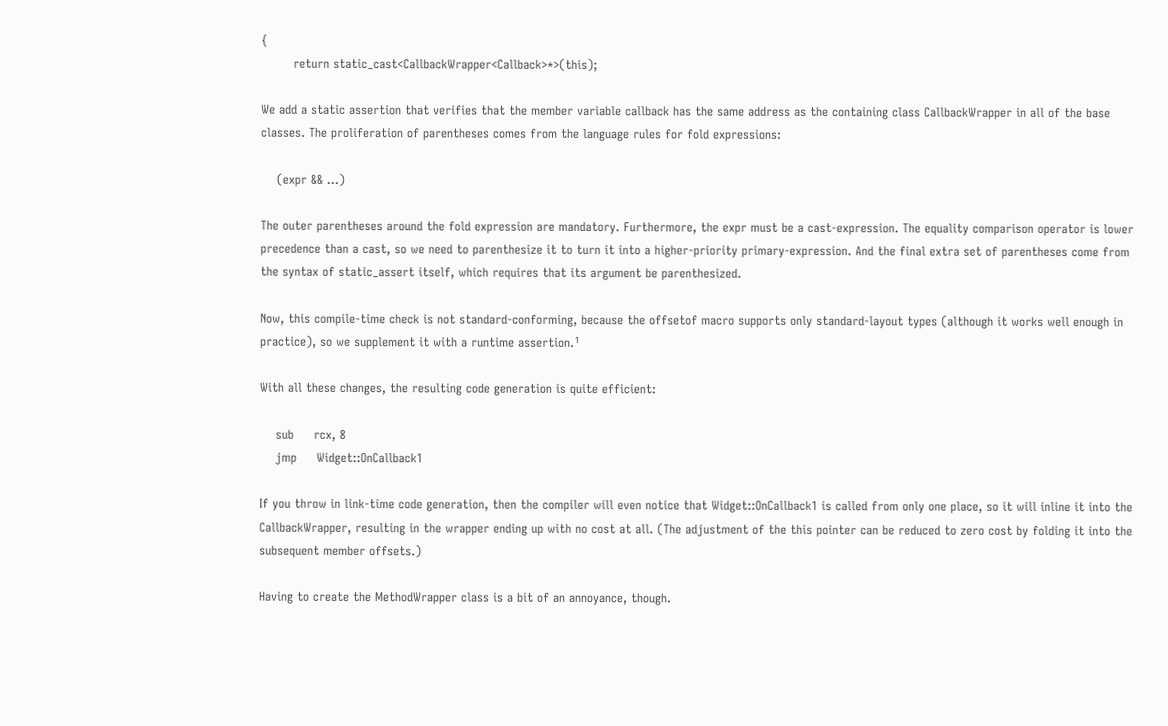{
        return static_cast<CallbackWrapper<Callback>*>(this);

We add a static assertion that verifies that the member variable callback has the same address as the containing class CallbackWrapper in all of the base classes. The proliferation of parentheses comes from the language rules for fold expressions:

    (expr && ...)

The outer parentheses around the fold expression are mandatory. Furthermore, the expr must be a cast-expression. The equality comparison operator is lower precedence than a cast, so we need to parenthesize it to turn it into a higher-priority primary-expression. And the final extra set of parentheses come from the syntax of static_assert itself, which requires that its argument be parenthesized.

Now, this compile-time check is not standard-conforming, because the offsetof macro supports only standard-layout types (although it works well enough in practice), so we supplement it with a runtime assertion.¹

With all these changes, the resulting code generation is quite efficient:

    sub     rcx, 8
    jmp     Widget::OnCallback1

If you throw in link-time code generation, then the compiler will even notice that Widget::OnCallback1 is called from only one place, so it will inline it into the CallbackWrapper, resulting in the wrapper ending up with no cost at all. (The adjustment of the this pointer can be reduced to zero cost by folding it into the subsequent member offsets.)

Having to create the MethodWrapper class is a bit of an annoyance, though.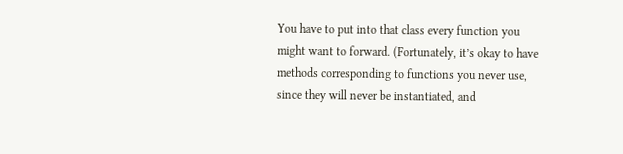You have to put into that class every function you might want to forward. (Fortunately, it’s okay to have methods corresponding to functions you never use, since they will never be instantiated, and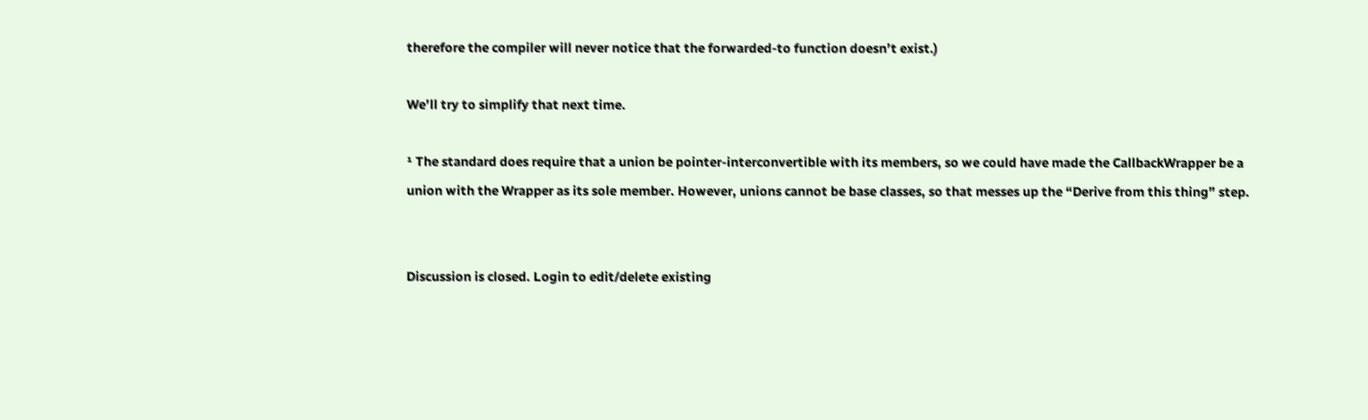therefore the compiler will never notice that the forwarded-to function doesn’t exist.)

We’ll try to simplify that next time.

¹ The standard does require that a union be pointer-interconvertible with its members, so we could have made the CallbackWrapper be a union with the Wrapper as its sole member. However, unions cannot be base classes, so that messes up the “Derive from this thing” step.


Discussion is closed. Login to edit/delete existing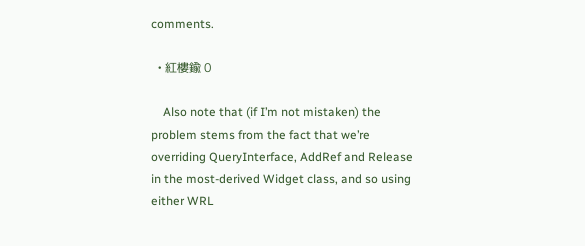comments.

  • 紅樓鍮 0

    Also note that (if I’m not mistaken) the problem stems from the fact that we’re overriding QueryInterface, AddRef and Release in the most-derived Widget class, and so using either WRL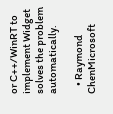or C++/WinRT to implement Widget solves the problem automatically.

    • Raymond ChenMicrosoft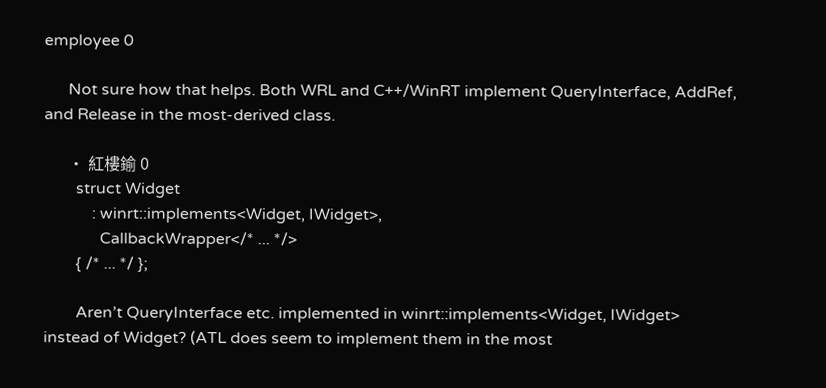employee 0

      Not sure how that helps. Both WRL and C++/WinRT implement QueryInterface, AddRef, and Release in the most-derived class.

      • 紅樓鍮 0
        struct Widget
            : winrt::implements<Widget, IWidget>,
              CallbackWrapper</* ... */>
        { /* ... */ };

        Aren’t QueryInterface etc. implemented in winrt::implements<Widget, IWidget> instead of Widget? (ATL does seem to implement them in the most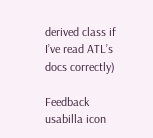derived class if I’ve read ATL’s docs correctly)

Feedback usabilla icon